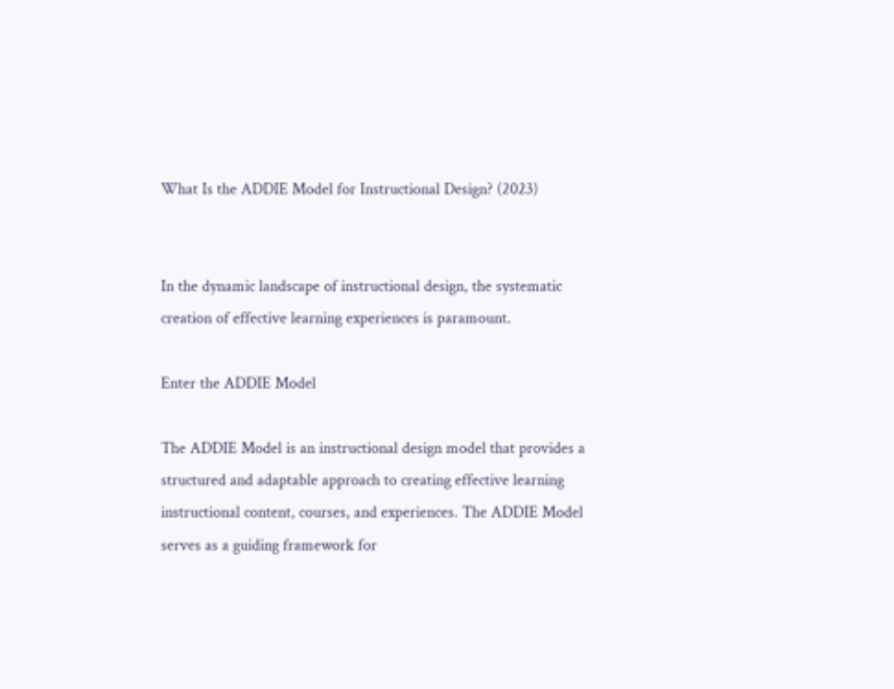What Is the ADDIE Model for Instructional Design? (2023)


In the dynamic landscape of instructional design, the systematic creation of effective learning experiences is paramount.

Enter the ADDIE Model

The ADDIE Model is an instructional design model that provides a structured and adaptable approach to creating effective learning instructional content, courses, and experiences. The ADDIE Model serves as a guiding framework for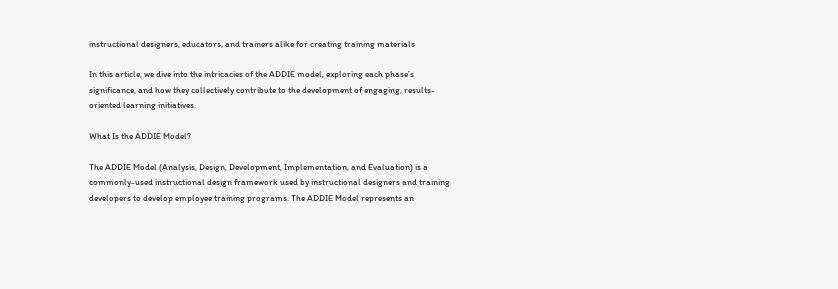instructional designers, educators, and trainers alike for creating training materials

In this article, we dive into the intricacies of the ADDIE model, exploring each phase’s significance, and how they collectively contribute to the development of engaging, results-oriented learning initiatives.

What Is the ADDIE Model?

The ADDIE Model (Analysis, Design, Development, Implementation, and Evaluation) is a commonly-used instructional design framework used by instructional designers and training developers to develop employee training programs. The ADDIE Model represents an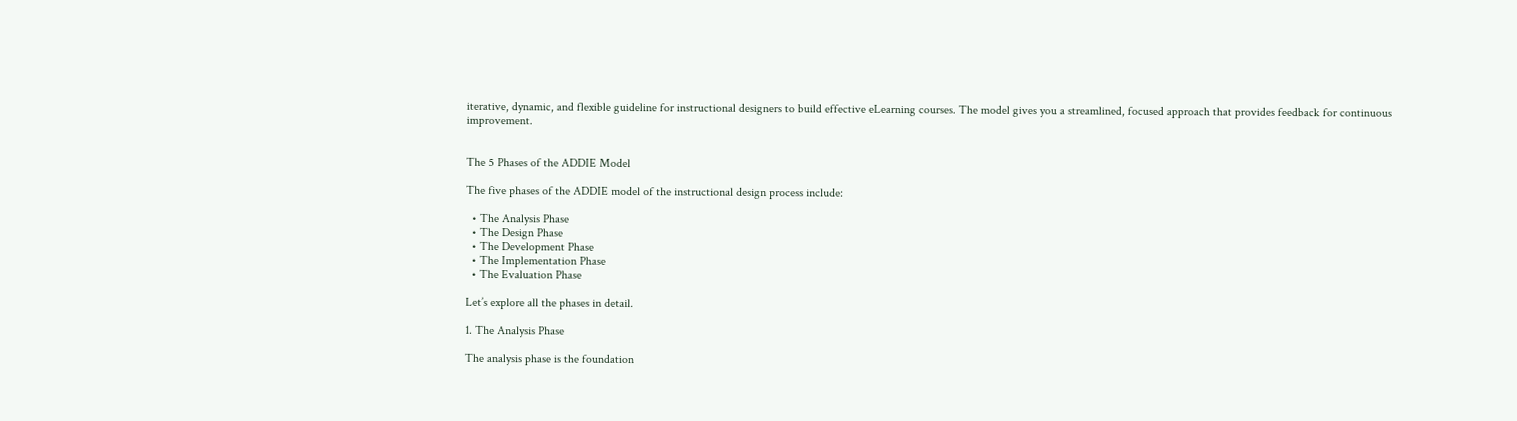iterative, dynamic, and flexible guideline for instructional designers to build effective eLearning courses. The model gives you a streamlined, focused approach that provides feedback for continuous improvement.


The 5 Phases of the ADDIE Model

The five phases of the ADDIE model of the instructional design process include:

  • The Analysis Phase
  • The Design Phase
  • The Development Phase
  • The Implementation Phase
  • The Evaluation Phase

Let’s explore all the phases in detail.

1. The Analysis Phase

The analysis phase is the foundation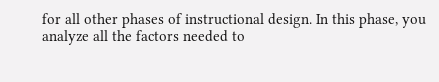for all other phases of instructional design. In this phase, you analyze all the factors needed to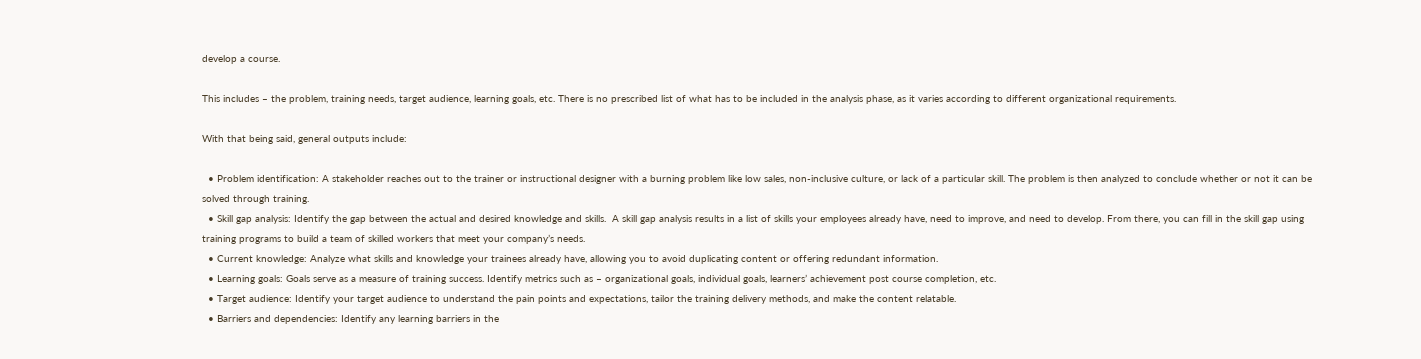develop a course.

This includes – the problem, training needs, target audience, learning goals, etc. There is no prescribed list of what has to be included in the analysis phase, as it varies according to different organizational requirements.

With that being said, general outputs include:

  • Problem identification: A stakeholder reaches out to the trainer or instructional designer with a burning problem like low sales, non-inclusive culture, or lack of a particular skill. The problem is then analyzed to conclude whether or not it can be solved through training.
  • Skill gap analysis: Identify the gap between the actual and desired knowledge and skills.  A skill gap analysis results in a list of skills your employees already have, need to improve, and need to develop. From there, you can fill in the skill gap using training programs to build a team of skilled workers that meet your company’s needs.
  • Current knowledge: Analyze what skills and knowledge your trainees already have, allowing you to avoid duplicating content or offering redundant information.
  • Learning goals: Goals serve as a measure of training success. Identify metrics such as – organizational goals, individual goals, learners’ achievement post course completion, etc.
  • Target audience: Identify your target audience to understand the pain points and expectations, tailor the training delivery methods, and make the content relatable.
  • Barriers and dependencies: Identify any learning barriers in the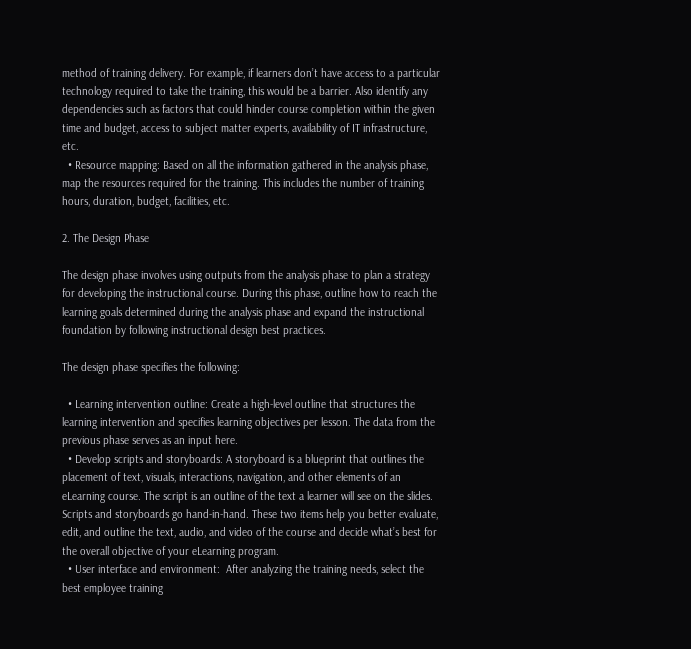method of training delivery. For example, if learners don’t have access to a particular technology required to take the training, this would be a barrier. Also identify any dependencies such as factors that could hinder course completion within the given time and budget, access to subject matter experts, availability of IT infrastructure, etc.
  • Resource mapping: Based on all the information gathered in the analysis phase, map the resources required for the training. This includes the number of training hours, duration, budget, facilities, etc.

2. The Design Phase

The design phase involves using outputs from the analysis phase to plan a strategy for developing the instructional course. During this phase, outline how to reach the learning goals determined during the analysis phase and expand the instructional foundation by following instructional design best practices.

The design phase specifies the following:

  • Learning intervention outline: Create a high-level outline that structures the learning intervention and specifies learning objectives per lesson. The data from the previous phase serves as an input here.
  • Develop scripts and storyboards: A storyboard is a blueprint that outlines the placement of text, visuals, interactions, navigation, and other elements of an eLearning course. The script is an outline of the text a learner will see on the slides. Scripts and storyboards go hand-in-hand. These two items help you better evaluate, edit, and outline the text, audio, and video of the course and decide what’s best for the overall objective of your eLearning program.
  • User interface and environment:  After analyzing the training needs, select the best employee training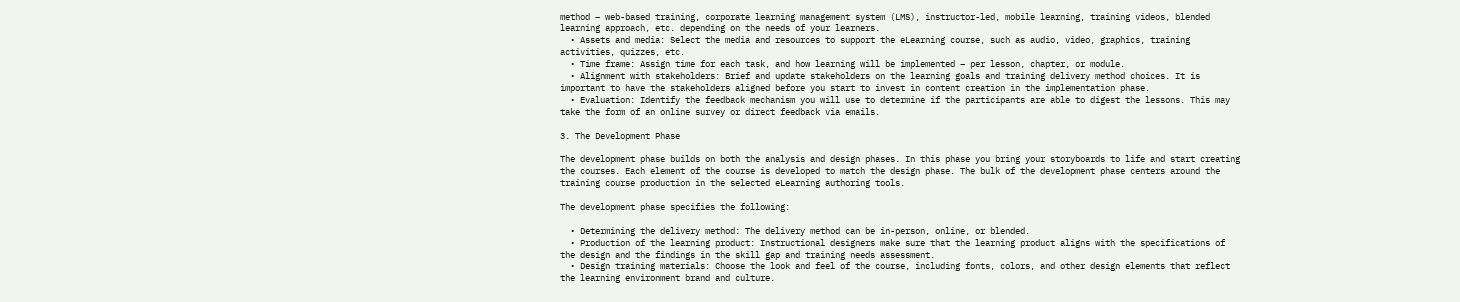method – web-based training, corporate learning management system (LMS), instructor-led, mobile learning, training videos, blended learning approach, etc. depending on the needs of your learners.
  • Assets and media: Select the media and resources to support the eLearning course, such as audio, video, graphics, training activities, quizzes, etc.
  • Time frame: Assign time for each task, and how learning will be implemented – per lesson, chapter, or module.
  • Alignment with stakeholders: Brief and update stakeholders on the learning goals and training delivery method choices. It is important to have the stakeholders aligned before you start to invest in content creation in the implementation phase.
  • Evaluation: Identify the feedback mechanism you will use to determine if the participants are able to digest the lessons. This may take the form of an online survey or direct feedback via emails.

3. The Development Phase

The development phase builds on both the analysis and design phases. In this phase you bring your storyboards to life and start creating the courses. Each element of the course is developed to match the design phase. The bulk of the development phase centers around the training course production in the selected eLearning authoring tools.

The development phase specifies the following:

  • Determining the delivery method: The delivery method can be in-person, online, or blended.
  • Production of the learning product: Instructional designers make sure that the learning product aligns with the specifications of the design and the findings in the skill gap and training needs assessment.
  • Design training materials: Choose the look and feel of the course, including fonts, colors, and other design elements that reflect the learning environment brand and culture.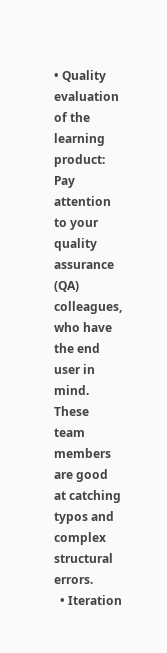• Quality evaluation of the learning product: Pay attention to your quality assurance (QA) colleagues, who have the end user in mind. These team members are good at catching typos and complex structural errors.
  • Iteration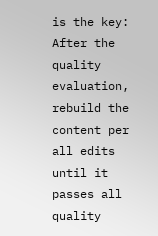is the key: After the quality evaluation, rebuild the content per all edits until it passes all quality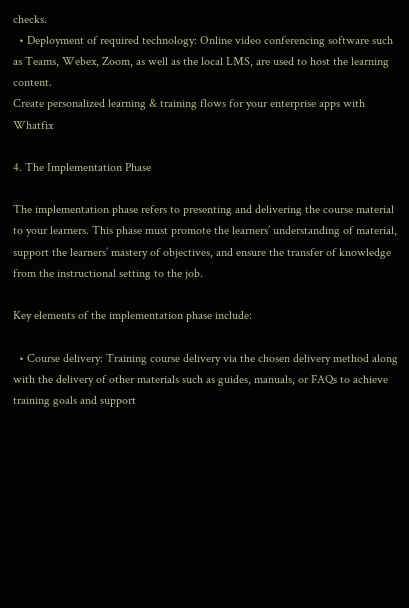checks.
  • Deployment of required technology: Online video conferencing software such as Teams, Webex, Zoom, as well as the local LMS, are used to host the learning content.
Create personalized learning & training flows for your enterprise apps with Whatfix

4. The Implementation Phase

The implementation phase refers to presenting and delivering the course material to your learners. This phase must promote the learners’ understanding of material, support the learners’ mastery of objectives, and ensure the transfer of knowledge from the instructional setting to the job.

Key elements of the implementation phase include:

  • Course delivery: Training course delivery via the chosen delivery method along with the delivery of other materials such as guides, manuals, or FAQs to achieve training goals and support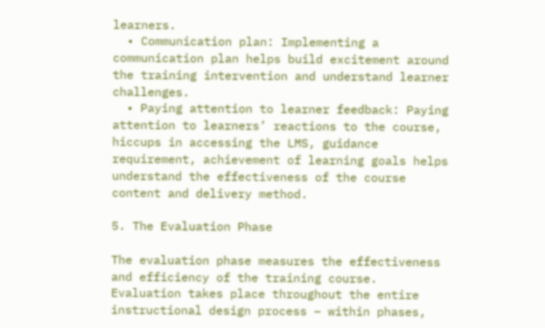learners.
  • Communication plan: Implementing a communication plan helps build excitement around the training intervention and understand learner challenges.
  • Paying attention to learner feedback: Paying attention to learners’ reactions to the course, hiccups in accessing the LMS, guidance requirement, achievement of learning goals helps understand the effectiveness of the course content and delivery method.

5. The Evaluation Phase

The evaluation phase measures the effectiveness and efficiency of the training course. Evaluation takes place throughout the entire instructional design process – within phases,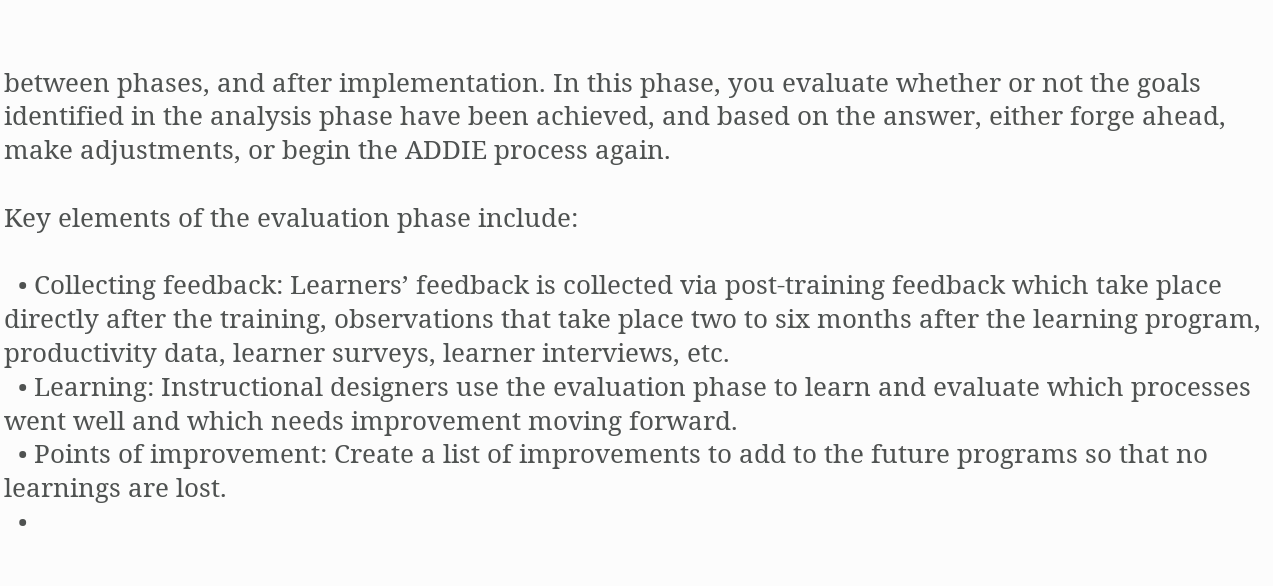between phases, and after implementation. In this phase, you evaluate whether or not the goals identified in the analysis phase have been achieved, and based on the answer, either forge ahead, make adjustments, or begin the ADDIE process again.

Key elements of the evaluation phase include:

  • Collecting feedback: Learners’ feedback is collected via post-training feedback which take place directly after the training, observations that take place two to six months after the learning program, productivity data, learner surveys, learner interviews, etc.
  • Learning: Instructional designers use the evaluation phase to learn and evaluate which processes went well and which needs improvement moving forward.
  • Points of improvement: Create a list of improvements to add to the future programs so that no learnings are lost.
  •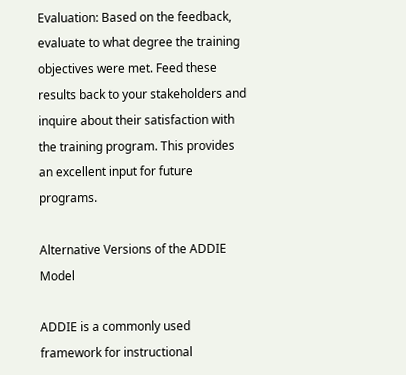Evaluation: Based on the feedback, evaluate to what degree the training objectives were met. Feed these results back to your stakeholders and inquire about their satisfaction with the training program. This provides an excellent input for future programs.

Alternative Versions of the ADDIE Model

ADDIE is a commonly used framework for instructional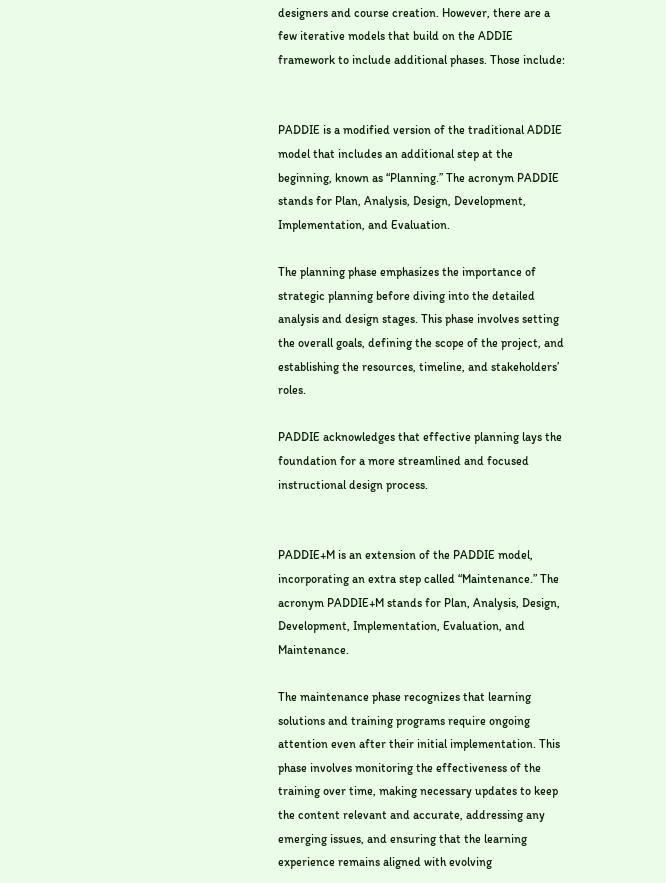designers and course creation. However, there are a few iterative models that build on the ADDIE framework to include additional phases. Those include:


PADDIE is a modified version of the traditional ADDIE model that includes an additional step at the beginning, known as “Planning.” The acronym PADDIE stands for Plan, Analysis, Design, Development, Implementation, and Evaluation.

The planning phase emphasizes the importance of strategic planning before diving into the detailed analysis and design stages. This phase involves setting the overall goals, defining the scope of the project, and establishing the resources, timeline, and stakeholders’ roles.

PADDIE acknowledges that effective planning lays the foundation for a more streamlined and focused instructional design process.


PADDIE+M is an extension of the PADDIE model, incorporating an extra step called “Maintenance.” The acronym PADDIE+M stands for Plan, Analysis, Design, Development, Implementation, Evaluation, and Maintenance.

The maintenance phase recognizes that learning solutions and training programs require ongoing attention even after their initial implementation. This phase involves monitoring the effectiveness of the training over time, making necessary updates to keep the content relevant and accurate, addressing any emerging issues, and ensuring that the learning experience remains aligned with evolving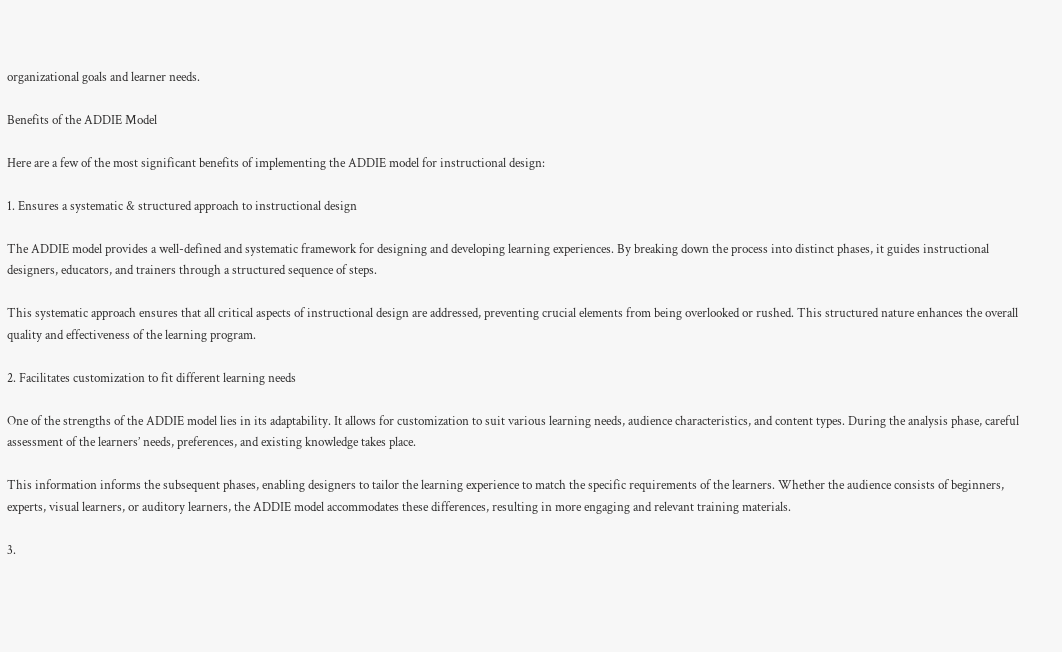organizational goals and learner needs.

Benefits of the ADDIE Model

Here are a few of the most significant benefits of implementing the ADDIE model for instructional design:

1. Ensures a systematic & structured approach to instructional design

The ADDIE model provides a well-defined and systematic framework for designing and developing learning experiences. By breaking down the process into distinct phases, it guides instructional designers, educators, and trainers through a structured sequence of steps.

This systematic approach ensures that all critical aspects of instructional design are addressed, preventing crucial elements from being overlooked or rushed. This structured nature enhances the overall quality and effectiveness of the learning program.

2. Facilitates customization to fit different learning needs

One of the strengths of the ADDIE model lies in its adaptability. It allows for customization to suit various learning needs, audience characteristics, and content types. During the analysis phase, careful assessment of the learners’ needs, preferences, and existing knowledge takes place.

This information informs the subsequent phases, enabling designers to tailor the learning experience to match the specific requirements of the learners. Whether the audience consists of beginners, experts, visual learners, or auditory learners, the ADDIE model accommodates these differences, resulting in more engaging and relevant training materials.

3.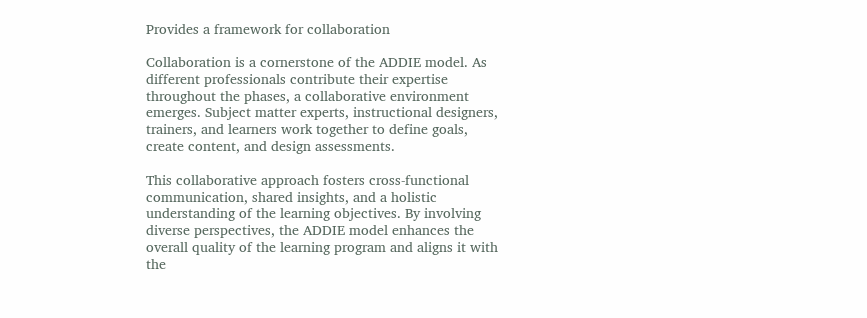Provides a framework for collaboration

Collaboration is a cornerstone of the ADDIE model. As different professionals contribute their expertise throughout the phases, a collaborative environment emerges. Subject matter experts, instructional designers, trainers, and learners work together to define goals, create content, and design assessments.

This collaborative approach fosters cross-functional communication, shared insights, and a holistic understanding of the learning objectives. By involving diverse perspectives, the ADDIE model enhances the overall quality of the learning program and aligns it with the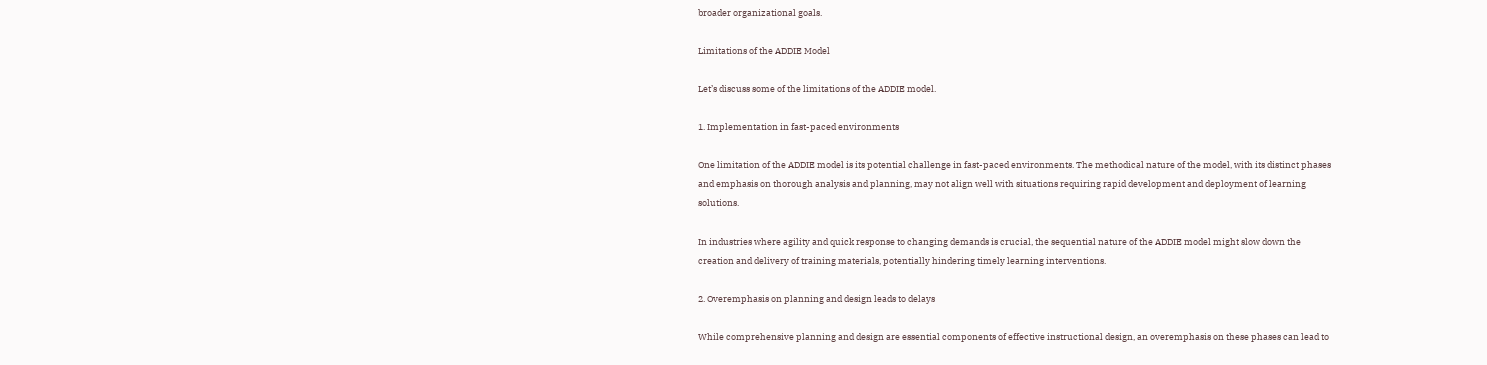broader organizational goals.

Limitations of the ADDIE Model

Let’s discuss some of the limitations of the ADDIE model.

1. Implementation in fast-paced environments

One limitation of the ADDIE model is its potential challenge in fast-paced environments. The methodical nature of the model, with its distinct phases and emphasis on thorough analysis and planning, may not align well with situations requiring rapid development and deployment of learning solutions.

In industries where agility and quick response to changing demands is crucial, the sequential nature of the ADDIE model might slow down the creation and delivery of training materials, potentially hindering timely learning interventions.

2. Overemphasis on planning and design leads to delays

While comprehensive planning and design are essential components of effective instructional design, an overemphasis on these phases can lead to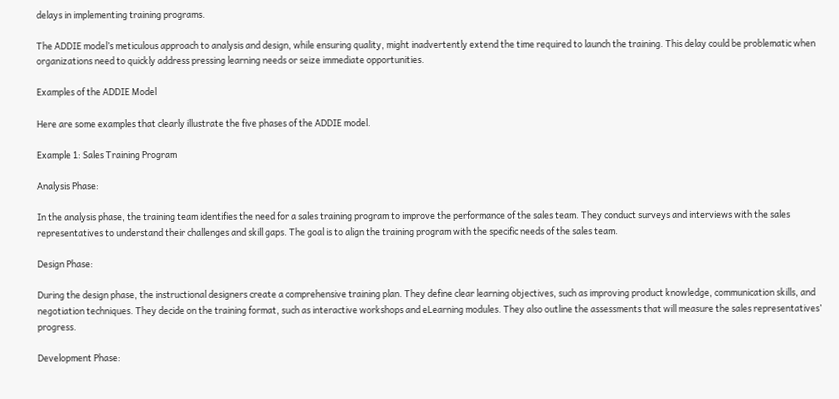delays in implementing training programs.

The ADDIE model’s meticulous approach to analysis and design, while ensuring quality, might inadvertently extend the time required to launch the training. This delay could be problematic when organizations need to quickly address pressing learning needs or seize immediate opportunities.

Examples of the ADDIE Model

Here are some examples that clearly illustrate the five phases of the ADDIE model.

Example 1: Sales Training Program

Analysis Phase:

In the analysis phase, the training team identifies the need for a sales training program to improve the performance of the sales team. They conduct surveys and interviews with the sales representatives to understand their challenges and skill gaps. The goal is to align the training program with the specific needs of the sales team.

Design Phase:

During the design phase, the instructional designers create a comprehensive training plan. They define clear learning objectives, such as improving product knowledge, communication skills, and negotiation techniques. They decide on the training format, such as interactive workshops and eLearning modules. They also outline the assessments that will measure the sales representatives’ progress.

Development Phase: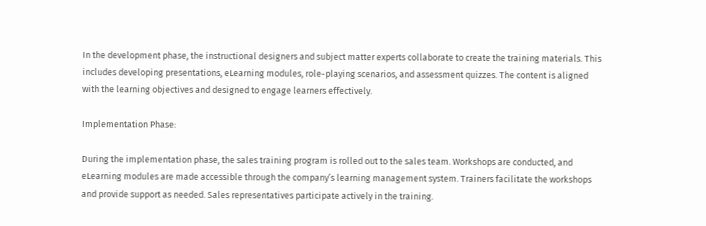In the development phase, the instructional designers and subject matter experts collaborate to create the training materials. This includes developing presentations, eLearning modules, role-playing scenarios, and assessment quizzes. The content is aligned with the learning objectives and designed to engage learners effectively.

Implementation Phase:

During the implementation phase, the sales training program is rolled out to the sales team. Workshops are conducted, and eLearning modules are made accessible through the company’s learning management system. Trainers facilitate the workshops and provide support as needed. Sales representatives participate actively in the training.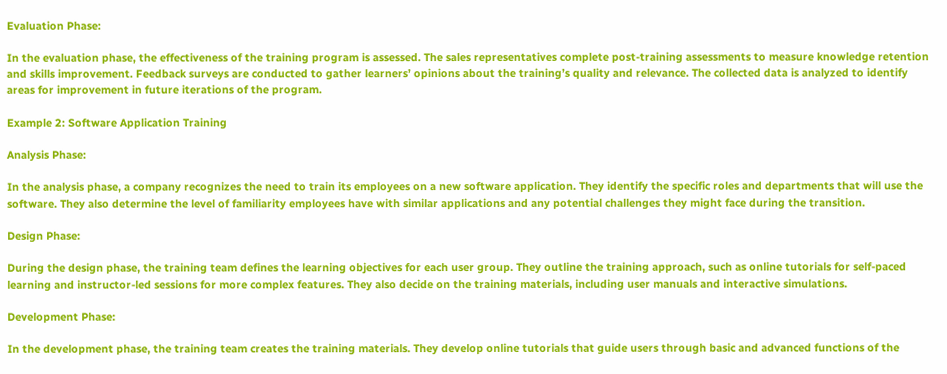Evaluation Phase:

In the evaluation phase, the effectiveness of the training program is assessed. The sales representatives complete post-training assessments to measure knowledge retention and skills improvement. Feedback surveys are conducted to gather learners’ opinions about the training’s quality and relevance. The collected data is analyzed to identify areas for improvement in future iterations of the program.

Example 2: Software Application Training

Analysis Phase:

In the analysis phase, a company recognizes the need to train its employees on a new software application. They identify the specific roles and departments that will use the software. They also determine the level of familiarity employees have with similar applications and any potential challenges they might face during the transition.

Design Phase:

During the design phase, the training team defines the learning objectives for each user group. They outline the training approach, such as online tutorials for self-paced learning and instructor-led sessions for more complex features. They also decide on the training materials, including user manuals and interactive simulations.

Development Phase:

In the development phase, the training team creates the training materials. They develop online tutorials that guide users through basic and advanced functions of the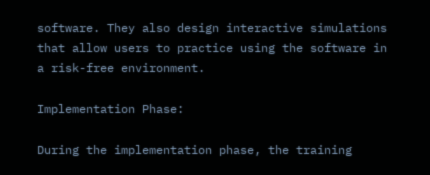software. They also design interactive simulations that allow users to practice using the software in a risk-free environment.

Implementation Phase:

During the implementation phase, the training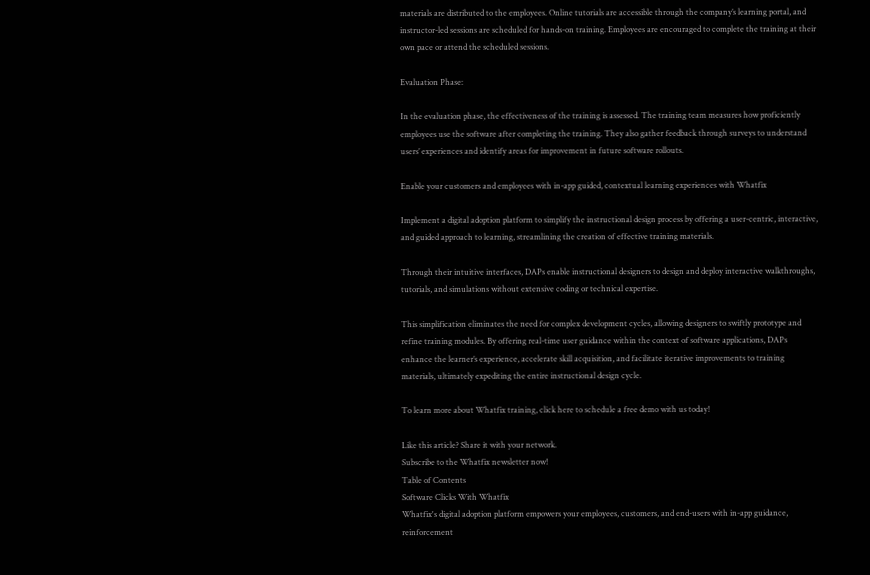materials are distributed to the employees. Online tutorials are accessible through the company’s learning portal, and instructor-led sessions are scheduled for hands-on training. Employees are encouraged to complete the training at their own pace or attend the scheduled sessions.

Evaluation Phase:

In the evaluation phase, the effectiveness of the training is assessed. The training team measures how proficiently employees use the software after completing the training. They also gather feedback through surveys to understand users’ experiences and identify areas for improvement in future software rollouts.

Enable your customers and employees with in-app guided, contextual learning experiences with Whatfix

Implement a digital adoption platform to simplify the instructional design process by offering a user-centric, interactive, and guided approach to learning, streamlining the creation of effective training materials.

Through their intuitive interfaces, DAPs enable instructional designers to design and deploy interactive walkthroughs, tutorials, and simulations without extensive coding or technical expertise.

This simplification eliminates the need for complex development cycles, allowing designers to swiftly prototype and refine training modules. By offering real-time user guidance within the context of software applications, DAPs enhance the learner’s experience, accelerate skill acquisition, and facilitate iterative improvements to training materials, ultimately expediting the entire instructional design cycle.

To learn more about Whatfix training, click here to schedule a free demo with us today!

Like this article? Share it with your network.
Subscribe to the Whatfix newsletter now!
Table of Contents
Software Clicks With Whatfix
Whatfix's digital adoption platform empowers your employees, customers, and end-users with in-app guidance, reinforcement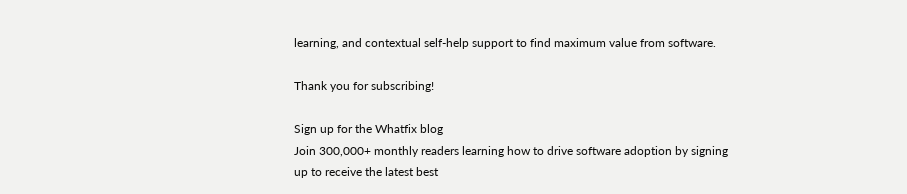learning, and contextual self-help support to find maximum value from software.

Thank you for subscribing!

Sign up for the Whatfix blog
Join 300,000+ monthly readers learning how to drive software adoption by signing up to receive the latest best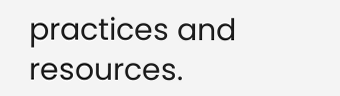practices and resources.